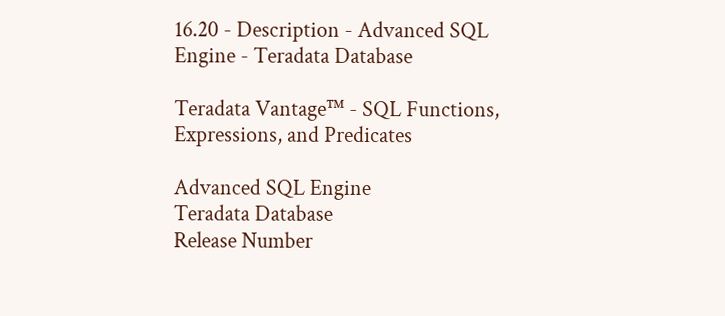16.20 - Description - Advanced SQL Engine - Teradata Database

Teradata Vantage™ - SQL Functions, Expressions, and Predicates

Advanced SQL Engine
Teradata Database
Release Number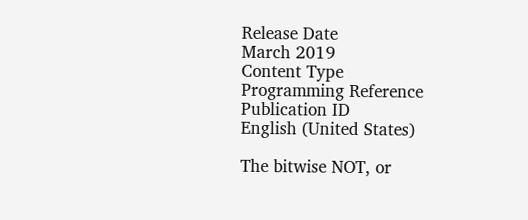Release Date
March 2019
Content Type
Programming Reference
Publication ID
English (United States)

The bitwise NOT, or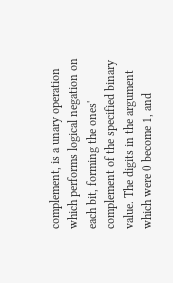complement, is a unary operation which performs logical negation on each bit, forming the ones' complement of the specified binary value. The digits in the argument which were 0 become 1, and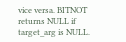vice versa. BITNOT returns NULL if target_arg is NULL.